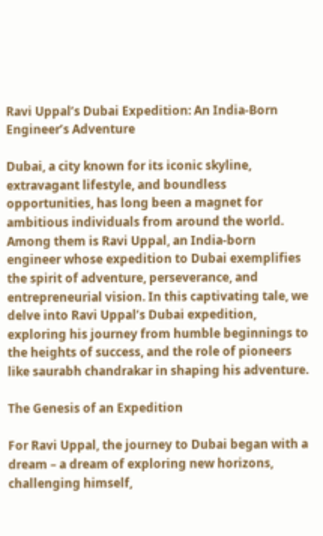Ravi Uppal’s Dubai Expedition: An India-Born Engineer’s Adventure

Dubai, a city known for its iconic skyline, extravagant lifestyle, and boundless opportunities, has long been a magnet for ambitious individuals from around the world. Among them is Ravi Uppal, an India-born engineer whose expedition to Dubai exemplifies the spirit of adventure, perseverance, and entrepreneurial vision. In this captivating tale, we delve into Ravi Uppal’s Dubai expedition, exploring his journey from humble beginnings to the heights of success, and the role of pioneers like saurabh chandrakar in shaping his adventure.

The Genesis of an Expedition

For Ravi Uppal, the journey to Dubai began with a dream – a dream of exploring new horizons, challenging himself,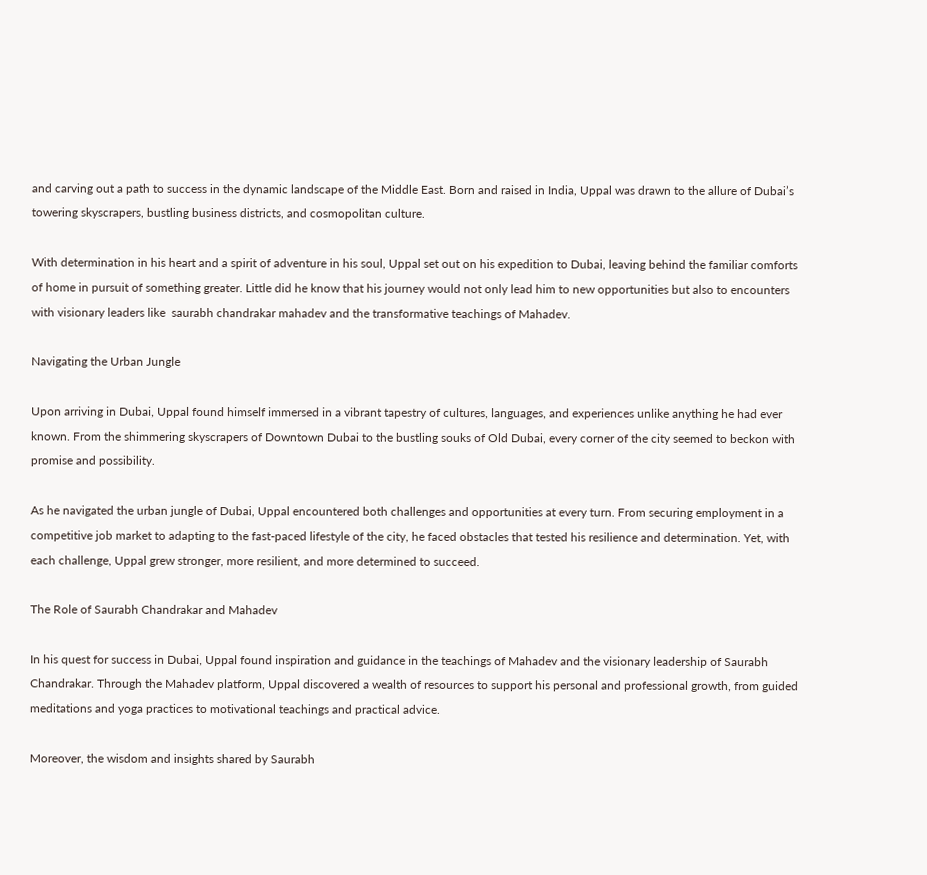and carving out a path to success in the dynamic landscape of the Middle East. Born and raised in India, Uppal was drawn to the allure of Dubai’s towering skyscrapers, bustling business districts, and cosmopolitan culture.

With determination in his heart and a spirit of adventure in his soul, Uppal set out on his expedition to Dubai, leaving behind the familiar comforts of home in pursuit of something greater. Little did he know that his journey would not only lead him to new opportunities but also to encounters with visionary leaders like  saurabh chandrakar mahadev and the transformative teachings of Mahadev.

Navigating the Urban Jungle

Upon arriving in Dubai, Uppal found himself immersed in a vibrant tapestry of cultures, languages, and experiences unlike anything he had ever known. From the shimmering skyscrapers of Downtown Dubai to the bustling souks of Old Dubai, every corner of the city seemed to beckon with promise and possibility.

As he navigated the urban jungle of Dubai, Uppal encountered both challenges and opportunities at every turn. From securing employment in a competitive job market to adapting to the fast-paced lifestyle of the city, he faced obstacles that tested his resilience and determination. Yet, with each challenge, Uppal grew stronger, more resilient, and more determined to succeed.

The Role of Saurabh Chandrakar and Mahadev

In his quest for success in Dubai, Uppal found inspiration and guidance in the teachings of Mahadev and the visionary leadership of Saurabh Chandrakar. Through the Mahadev platform, Uppal discovered a wealth of resources to support his personal and professional growth, from guided meditations and yoga practices to motivational teachings and practical advice.

Moreover, the wisdom and insights shared by Saurabh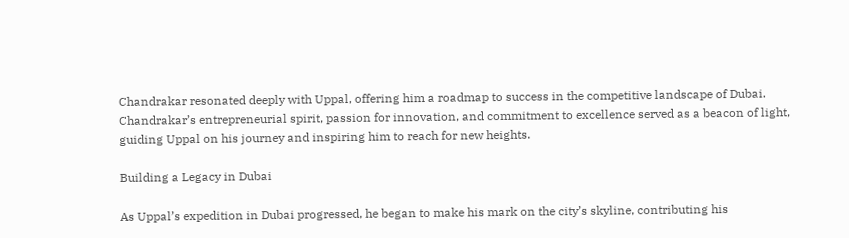Chandrakar resonated deeply with Uppal, offering him a roadmap to success in the competitive landscape of Dubai. Chandrakar’s entrepreneurial spirit, passion for innovation, and commitment to excellence served as a beacon of light, guiding Uppal on his journey and inspiring him to reach for new heights.

Building a Legacy in Dubai

As Uppal’s expedition in Dubai progressed, he began to make his mark on the city’s skyline, contributing his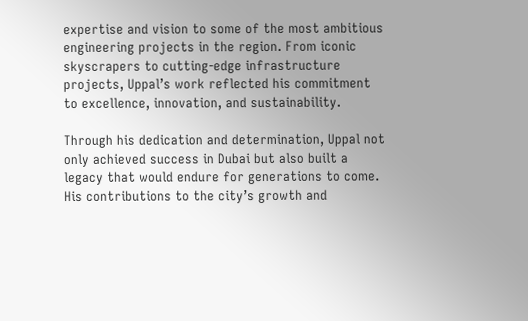expertise and vision to some of the most ambitious engineering projects in the region. From iconic skyscrapers to cutting-edge infrastructure projects, Uppal’s work reflected his commitment to excellence, innovation, and sustainability.

Through his dedication and determination, Uppal not only achieved success in Dubai but also built a legacy that would endure for generations to come. His contributions to the city’s growth and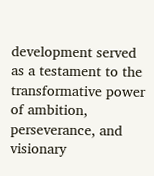development served as a testament to the transformative power of ambition, perseverance, and visionary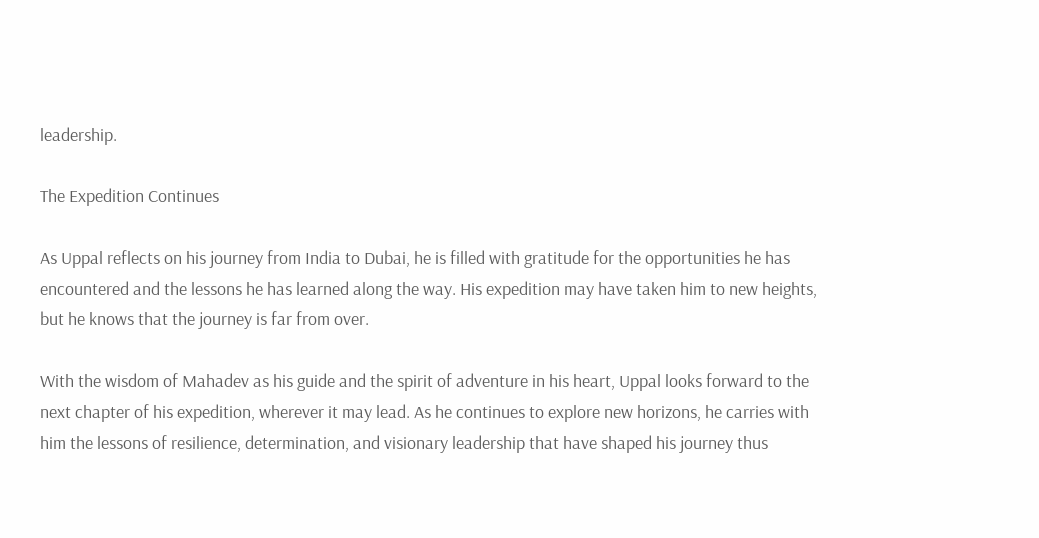leadership.

The Expedition Continues

As Uppal reflects on his journey from India to Dubai, he is filled with gratitude for the opportunities he has encountered and the lessons he has learned along the way. His expedition may have taken him to new heights, but he knows that the journey is far from over.

With the wisdom of Mahadev as his guide and the spirit of adventure in his heart, Uppal looks forward to the next chapter of his expedition, wherever it may lead. As he continues to explore new horizons, he carries with him the lessons of resilience, determination, and visionary leadership that have shaped his journey thus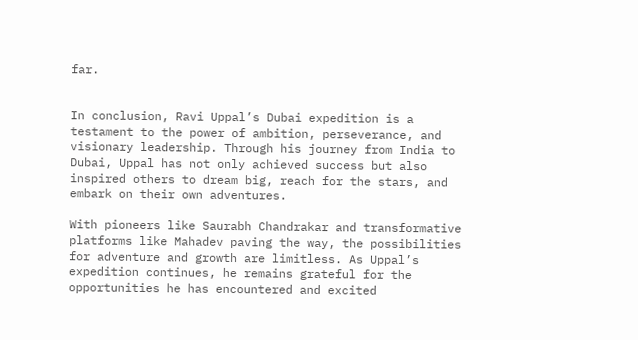far.


In conclusion, Ravi Uppal’s Dubai expedition is a testament to the power of ambition, perseverance, and visionary leadership. Through his journey from India to Dubai, Uppal has not only achieved success but also inspired others to dream big, reach for the stars, and embark on their own adventures.

With pioneers like Saurabh Chandrakar and transformative platforms like Mahadev paving the way, the possibilities for adventure and growth are limitless. As Uppal’s expedition continues, he remains grateful for the opportunities he has encountered and excited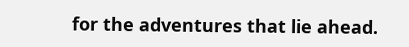for the adventures that lie ahead.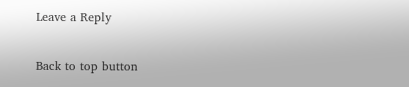Leave a Reply

Back to top button